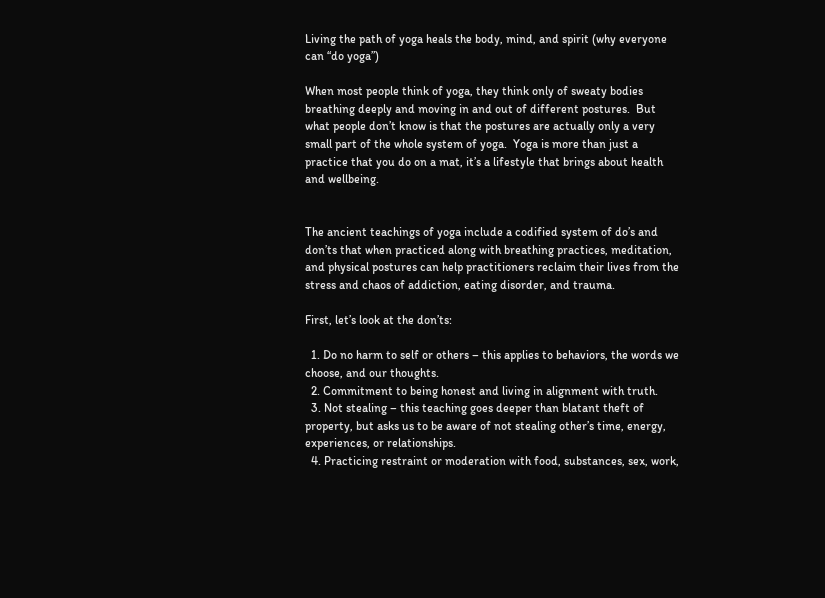Living the path of yoga heals the body, mind, and spirit (why everyone can “do yoga”)

When most people think of yoga, they think only of sweaty bodies breathing deeply and moving in and out of different postures.  But what people don’t know is that the postures are actually only a very small part of the whole system of yoga.  Yoga is more than just a practice that you do on a mat, it’s a lifestyle that brings about health and wellbeing.


The ancient teachings of yoga include a codified system of do’s and don’ts that when practiced along with breathing practices, meditation, and physical postures can help practitioners reclaim their lives from the stress and chaos of addiction, eating disorder, and trauma.

First, let’s look at the don’ts:

  1. Do no harm to self or others – this applies to behaviors, the words we choose, and our thoughts.
  2. Commitment to being honest and living in alignment with truth.
  3. Not stealing – this teaching goes deeper than blatant theft of property, but asks us to be aware of not stealing other’s time, energy, experiences, or relationships.
  4. Practicing restraint or moderation with food, substances, sex, work,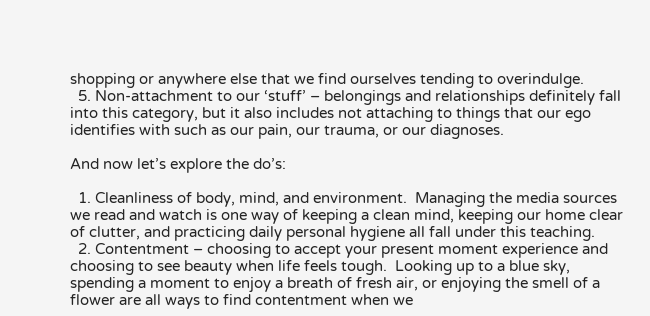shopping or anywhere else that we find ourselves tending to overindulge.
  5. Non-attachment to our ‘stuff’ – belongings and relationships definitely fall into this category, but it also includes not attaching to things that our ego identifies with such as our pain, our trauma, or our diagnoses.

And now let’s explore the do’s:

  1. Cleanliness of body, mind, and environment.  Managing the media sources we read and watch is one way of keeping a clean mind, keeping our home clear of clutter, and practicing daily personal hygiene all fall under this teaching.
  2. Contentment – choosing to accept your present moment experience and choosing to see beauty when life feels tough.  Looking up to a blue sky, spending a moment to enjoy a breath of fresh air, or enjoying the smell of a flower are all ways to find contentment when we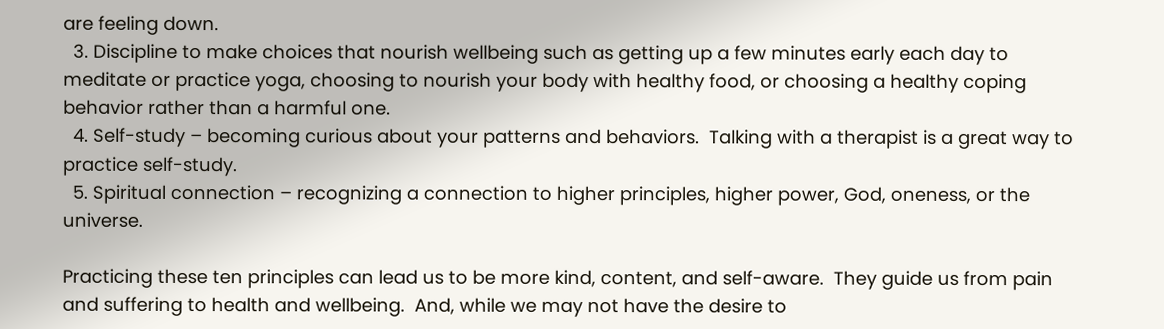are feeling down.
  3. Discipline to make choices that nourish wellbeing such as getting up a few minutes early each day to meditate or practice yoga, choosing to nourish your body with healthy food, or choosing a healthy coping behavior rather than a harmful one.
  4. Self-study – becoming curious about your patterns and behaviors.  Talking with a therapist is a great way to practice self-study.
  5. Spiritual connection – recognizing a connection to higher principles, higher power, God, oneness, or the universe.

Practicing these ten principles can lead us to be more kind, content, and self-aware.  They guide us from pain and suffering to health and wellbeing.  And, while we may not have the desire to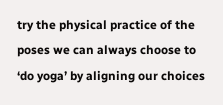try the physical practice of the poses we can always choose to ‘do yoga’ by aligning our choices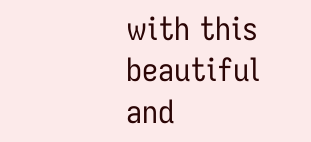with this beautiful and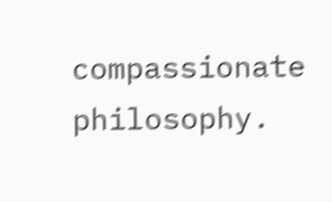compassionate philosophy.